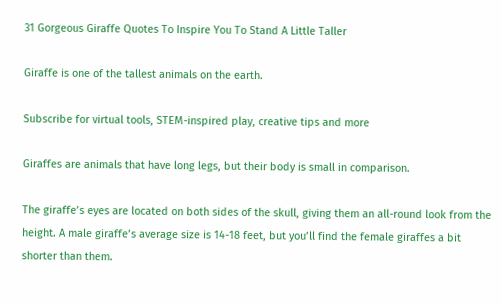31 Gorgeous Giraffe Quotes To Inspire You To Stand A Little Taller

Giraffe is one of the tallest animals on the earth.

Subscribe for virtual tools, STEM-inspired play, creative tips and more

Giraffes are animals that have long legs, but their body is small in comparison.

The giraffe’s eyes are located on both sides of the skull, giving them an all-round look from the height. A male giraffe’s average size is 14-18 feet, but you’ll find the female giraffes a bit shorter than them.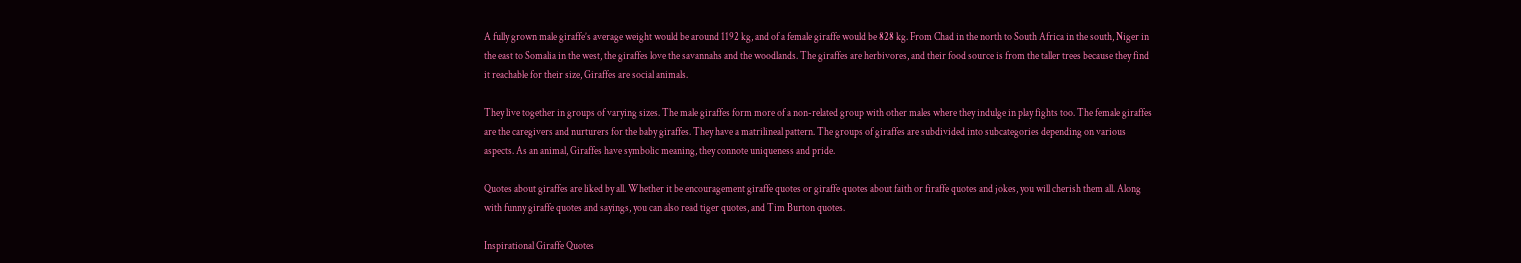A fully grown male giraffe’s average weight would be around 1192 kg, and of a female giraffe would be 828 kg. From Chad in the north to South Africa in the south, Niger in the east to Somalia in the west, the giraffes love the savannahs and the woodlands. The giraffes are herbivores, and their food source is from the taller trees because they find it reachable for their size, Giraffes are social animals.

They live together in groups of varying sizes. The male giraffes form more of a non-related group with other males where they indulge in play fights too. The female giraffes are the caregivers and nurturers for the baby giraffes. They have a matrilineal pattern. The groups of giraffes are subdivided into subcategories depending on various aspects. As an animal, Giraffes have symbolic meaning, they connote uniqueness and pride.

Quotes about giraffes are liked by all. Whether it be encouragement giraffe quotes or giraffe quotes about faith or firaffe quotes and jokes, you will cherish them all. Along with funny giraffe quotes and sayings, you can also read tiger quotes, and Tim Burton quotes.

Inspirational Giraffe Quotes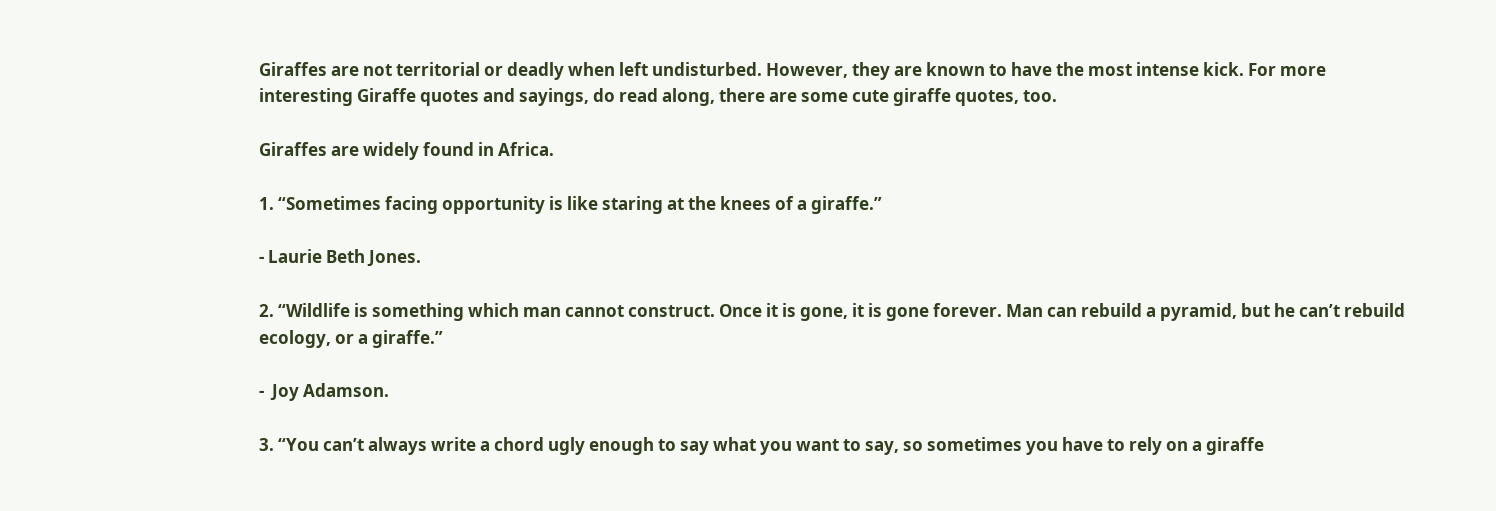Giraffes are not territorial or deadly when left undisturbed. However, they are known to have the most intense kick. For more interesting Giraffe quotes and sayings, do read along, there are some cute giraffe quotes, too.

Giraffes are widely found in Africa.

1. “Sometimes facing opportunity is like staring at the knees of a giraffe.”

- Laurie Beth Jones.

2. “Wildlife is something which man cannot construct. Once it is gone, it is gone forever. Man can rebuild a pyramid, but he can’t rebuild ecology, or a giraffe.”

-  Joy Adamson.

3. “You can’t always write a chord ugly enough to say what you want to say, so sometimes you have to rely on a giraffe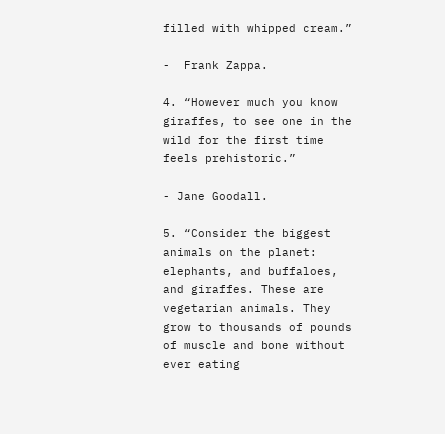filled with whipped cream.”

-  Frank Zappa.

4. “However much you know giraffes, to see one in the wild for the first time feels prehistoric.”

- Jane Goodall.

5. “Consider the biggest animals on the planet: elephants, and buffaloes, and giraffes. These are vegetarian animals. They grow to thousands of pounds of muscle and bone without ever eating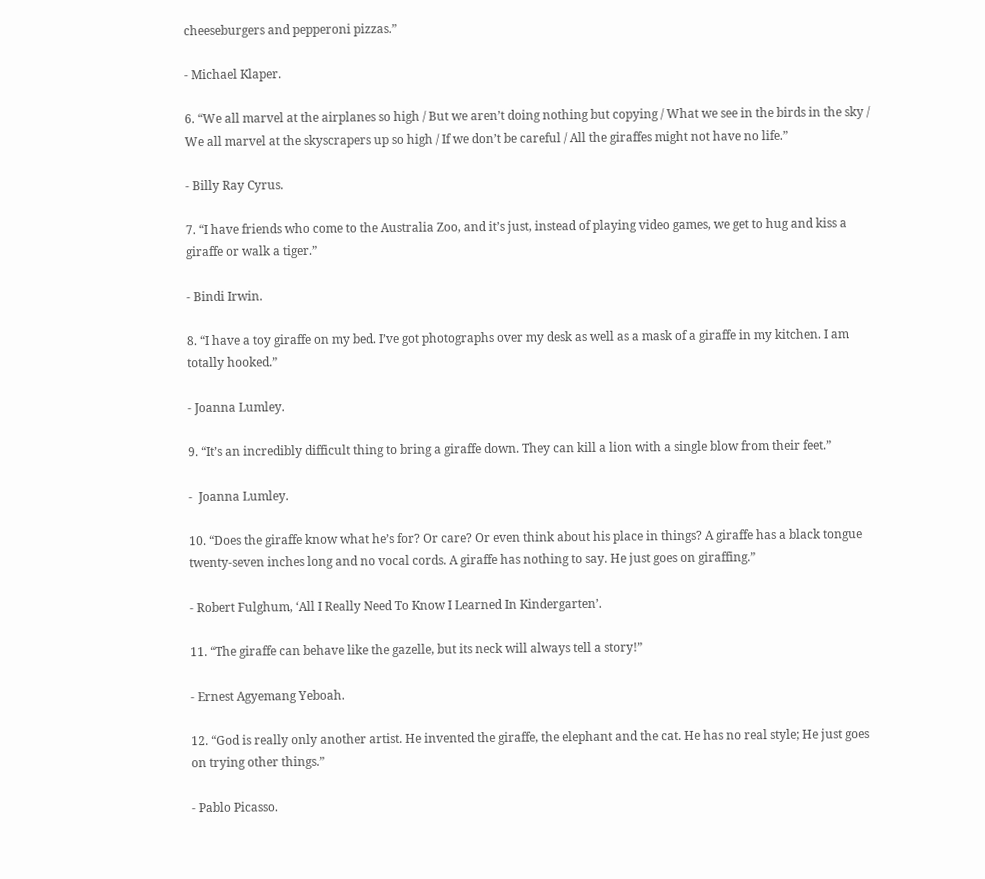cheeseburgers and pepperoni pizzas.”

- Michael Klaper.

6. “We all marvel at the airplanes so high / But we aren’t doing nothing but copying / What we see in the birds in the sky / We all marvel at the skyscrapers up so high / If we don’t be careful / All the giraffes might not have no life.”

- Billy Ray Cyrus.

7. “I have friends who come to the Australia Zoo, and it’s just, instead of playing video games, we get to hug and kiss a giraffe or walk a tiger.”

- Bindi Irwin.

8. “I have a toy giraffe on my bed. I’ve got photographs over my desk as well as a mask of a giraffe in my kitchen. I am totally hooked.”

- Joanna Lumley.

9. “It’s an incredibly difficult thing to bring a giraffe down. They can kill a lion with a single blow from their feet.”

-  Joanna Lumley.

10. “Does the giraffe know what he’s for? Or care? Or even think about his place in things? A giraffe has a black tongue twenty-seven inches long and no vocal cords. A giraffe has nothing to say. He just goes on giraffing.”

- Robert Fulghum, ‘All I Really Need To Know I Learned In Kindergarten’.

11. “The giraffe can behave like the gazelle, but its neck will always tell a story!”

- Ernest Agyemang Yeboah.

12. “God is really only another artist. He invented the giraffe, the elephant and the cat. He has no real style; He just goes on trying other things.”

- Pablo Picasso.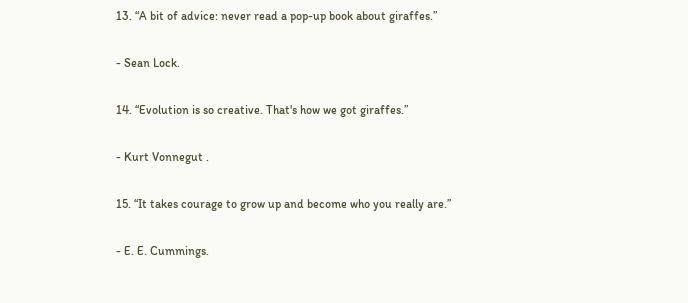13. “A bit of advice: never read a pop-up book about giraffes.”

- Sean Lock.

14. “Evolution is so creative. That's how we got giraffes.”

- Kurt Vonnegut .

15. “It takes courage to grow up and become who you really are.”

- E. E. Cummings.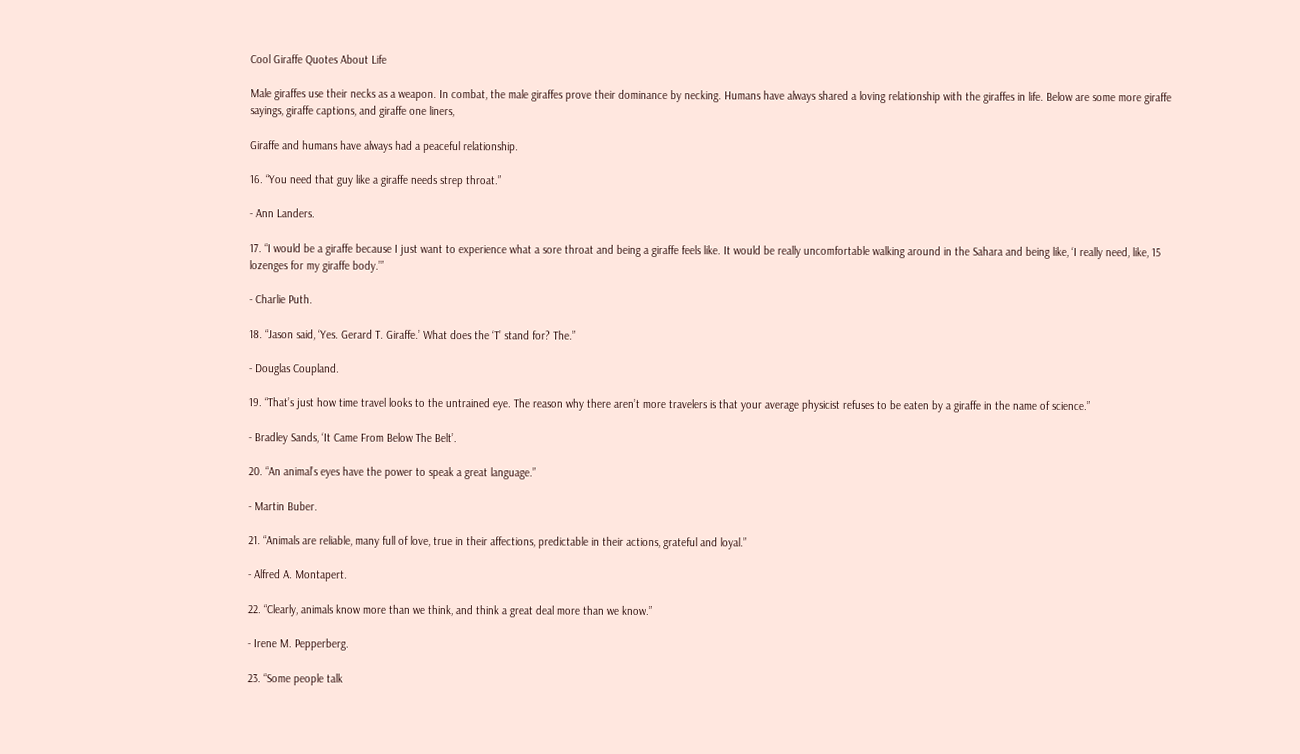Cool Giraffe Quotes About Life

Male giraffes use their necks as a weapon. In combat, the male giraffes prove their dominance by necking. Humans have always shared a loving relationship with the giraffes in life. Below are some more giraffe sayings, giraffe captions, and giraffe one liners,

Giraffe and humans have always had a peaceful relationship.

16. “You need that guy like a giraffe needs strep throat.”

- Ann Landers.

17. “I would be a giraffe because I just want to experience what a sore throat and being a giraffe feels like. It would be really uncomfortable walking around in the Sahara and being like, ‘I really need, like, 15 lozenges for my giraffe body.’”

- Charlie Puth.

18. “Jason said, ‘Yes. Gerard T. Giraffe.’ What does the ‘T’ stand for? The.”

- Douglas Coupland.

19. “That’s just how time travel looks to the untrained eye. The reason why there aren’t more travelers is that your average physicist refuses to be eaten by a giraffe in the name of science.”

- Bradley Sands, ‘It Came From Below The Belt’.

20. “An animal’s eyes have the power to speak a great language.”

- Martin Buber.

21. “Animals are reliable, many full of love, true in their affections, predictable in their actions, grateful and loyal.”

- Alfred A. Montapert.

22. “Clearly, animals know more than we think, and think a great deal more than we know.”

- Irene M. Pepperberg.

23. “Some people talk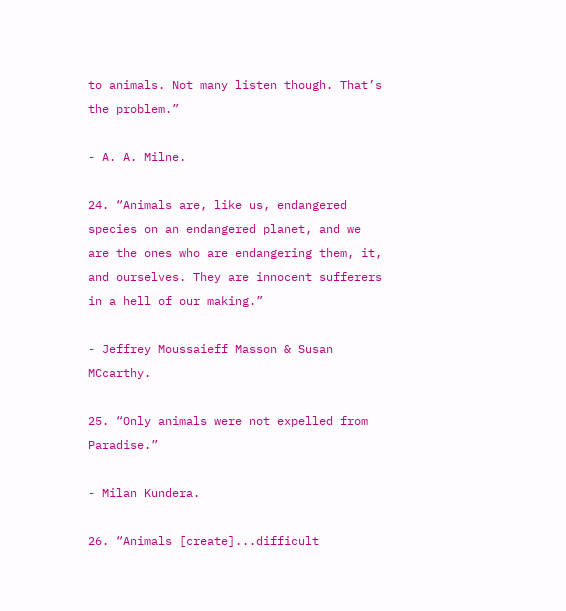to animals. Not many listen though. That’s the problem.”

- A. A. Milne.

24. “Animals are, like us, endangered species on an endangered planet, and we are the ones who are endangering them, it, and ourselves. They are innocent sufferers in a hell of our making.”

- Jeffrey Moussaieff Masson & Susan MCcarthy.

25. “Only animals were not expelled from Paradise.”

- Milan Kundera.

26. “Animals [create]...difficult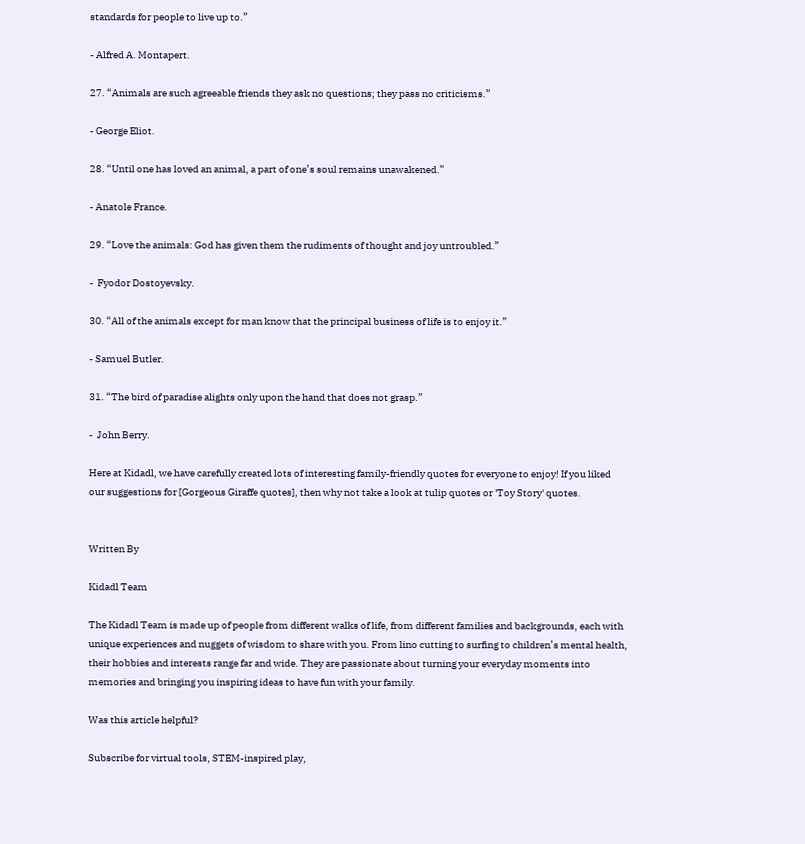standards for people to live up to.”

- Alfred A. Montapert.

27. “Animals are such agreeable friends they ask no questions; they pass no criticisms.”

- George Eliot.

28. “Until one has loved an animal, a part of one’s soul remains unawakened.”

- Anatole France.

29. “Love the animals: God has given them the rudiments of thought and joy untroubled.”

-  Fyodor Dostoyevsky.

30. “All of the animals except for man know that the principal business of life is to enjoy it.”

- Samuel Butler.

31. “The bird of paradise alights only upon the hand that does not grasp.”

-  John Berry.

Here at Kidadl, we have carefully created lots of interesting family-friendly quotes for everyone to enjoy! If you liked our suggestions for [Gorgeous Giraffe quotes], then why not take a look at tulip quotes or 'Toy Story' quotes.


Written By

Kidadl Team

The Kidadl Team is made up of people from different walks of life, from different families and backgrounds, each with unique experiences and nuggets of wisdom to share with you. From lino cutting to surfing to children’s mental health, their hobbies and interests range far and wide. They are passionate about turning your everyday moments into memories and bringing you inspiring ideas to have fun with your family.

Was this article helpful?

Subscribe for virtual tools, STEM-inspired play,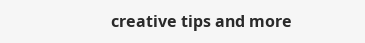creative tips and more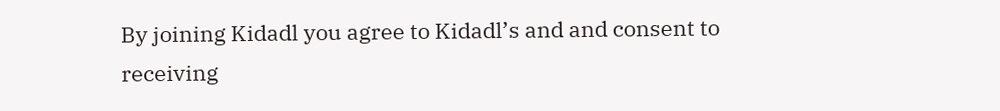By joining Kidadl you agree to Kidadl’s and and consent to receiving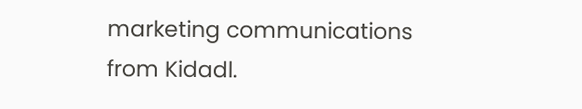marketing communications from Kidadl.